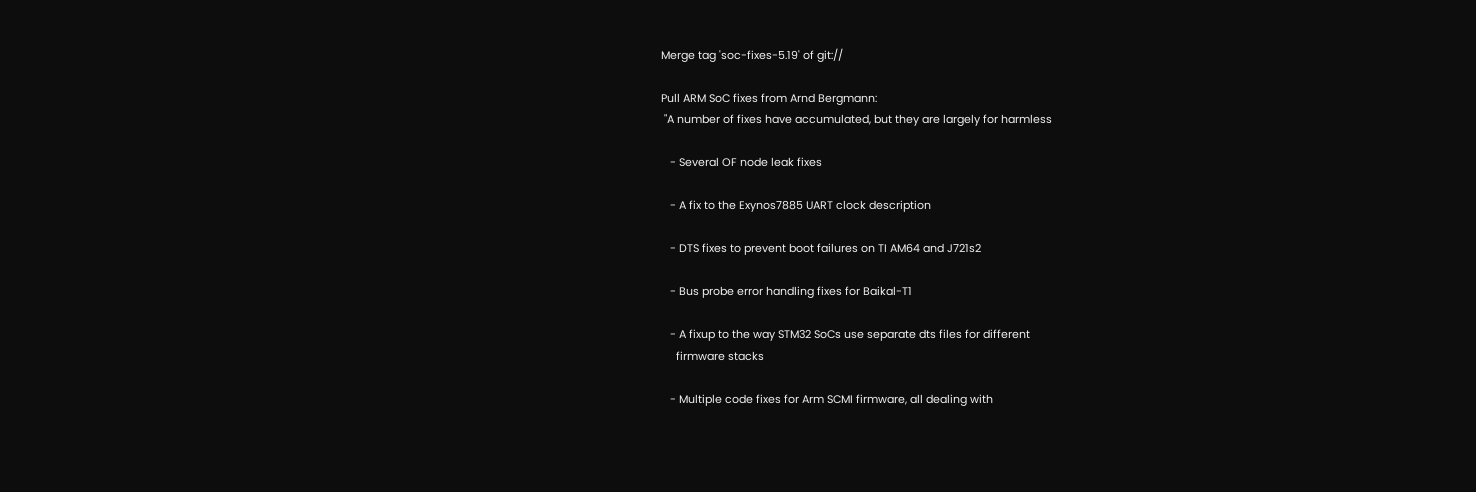Merge tag 'soc-fixes-5.19' of git://

Pull ARM SoC fixes from Arnd Bergmann:
 "A number of fixes have accumulated, but they are largely for harmless

   - Several OF node leak fixes

   - A fix to the Exynos7885 UART clock description

   - DTS fixes to prevent boot failures on TI AM64 and J721s2

   - Bus probe error handling fixes for Baikal-T1

   - A fixup to the way STM32 SoCs use separate dts files for different
     firmware stacks

   - Multiple code fixes for Arm SCMI firmware, all dealing with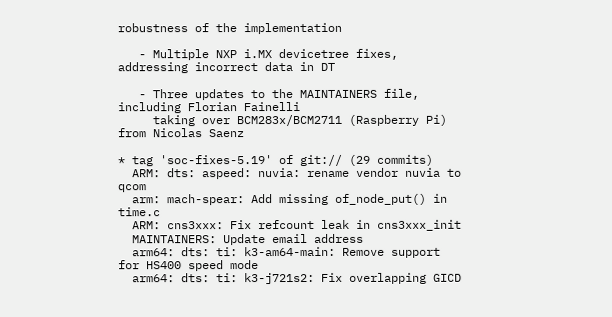robustness of the implementation

   - Multiple NXP i.MX devicetree fixes, addressing incorrect data in DT

   - Three updates to the MAINTAINERS file, including Florian Fainelli
     taking over BCM283x/BCM2711 (Raspberry Pi) from Nicolas Saenz

* tag 'soc-fixes-5.19' of git:// (29 commits)
  ARM: dts: aspeed: nuvia: rename vendor nuvia to qcom
  arm: mach-spear: Add missing of_node_put() in time.c
  ARM: cns3xxx: Fix refcount leak in cns3xxx_init
  MAINTAINERS: Update email address
  arm64: dts: ti: k3-am64-main: Remove support for HS400 speed mode
  arm64: dts: ti: k3-j721s2: Fix overlapping GICD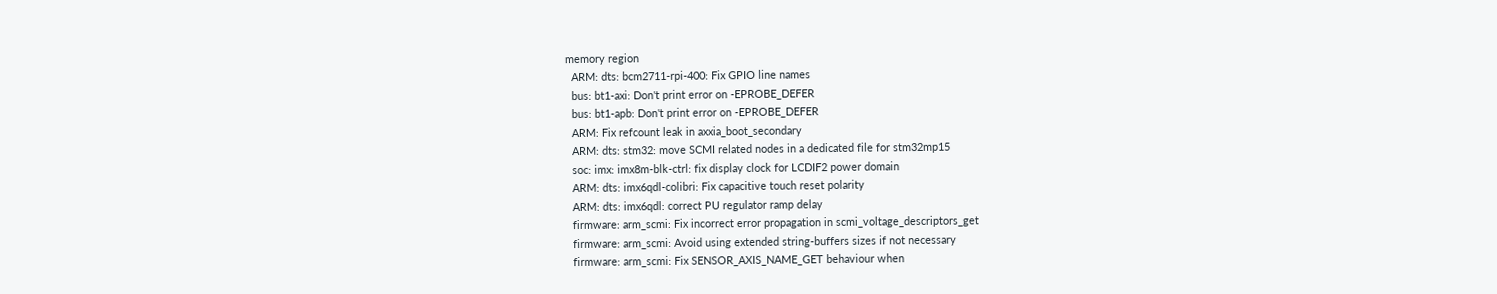memory region
  ARM: dts: bcm2711-rpi-400: Fix GPIO line names
  bus: bt1-axi: Don't print error on -EPROBE_DEFER
  bus: bt1-apb: Don't print error on -EPROBE_DEFER
  ARM: Fix refcount leak in axxia_boot_secondary
  ARM: dts: stm32: move SCMI related nodes in a dedicated file for stm32mp15
  soc: imx: imx8m-blk-ctrl: fix display clock for LCDIF2 power domain
  ARM: dts: imx6qdl-colibri: Fix capacitive touch reset polarity
  ARM: dts: imx6qdl: correct PU regulator ramp delay
  firmware: arm_scmi: Fix incorrect error propagation in scmi_voltage_descriptors_get
  firmware: arm_scmi: Avoid using extended string-buffers sizes if not necessary
  firmware: arm_scmi: Fix SENSOR_AXIS_NAME_GET behaviour when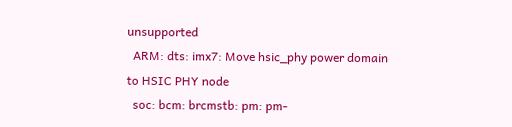unsupported
  ARM: dts: imx7: Move hsic_phy power domain to HSIC PHY node
  soc: bcm: brcmstb: pm: pm-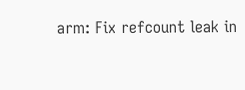arm: Fix refcount leak in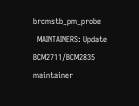brcmstb_pm_probe
  MAINTAINERS: Update BCM2711/BCM2835 maintainer